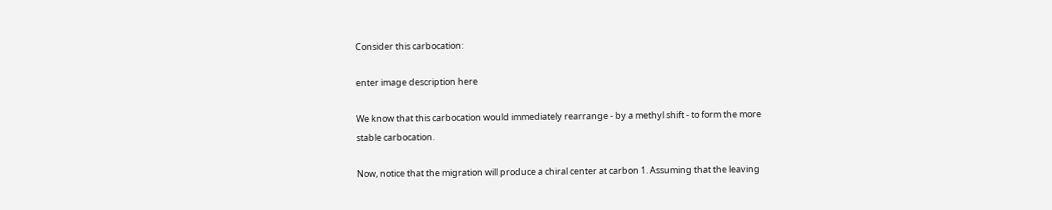Consider this carbocation:

enter image description here

We know that this carbocation would immediately rearrange - by a methyl shift - to form the more stable carbocation.

Now, notice that the migration will produce a chiral center at carbon 1. Assuming that the leaving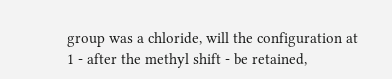group was a chloride, will the configuration at 1 - after the methyl shift - be retained,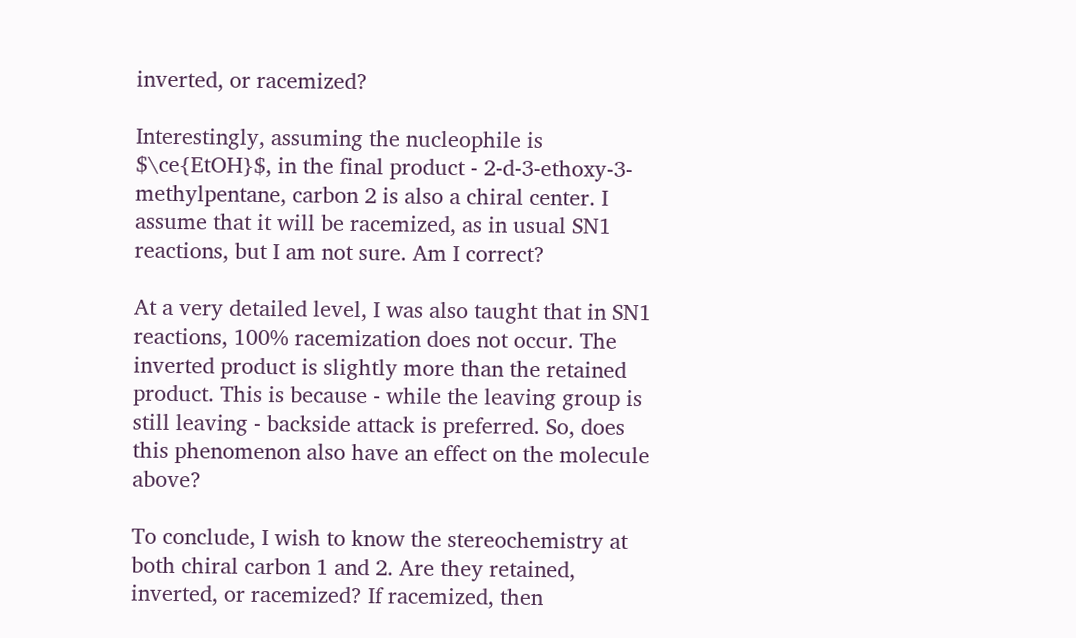inverted, or racemized?

Interestingly, assuming the nucleophile is $\ce{EtOH}$, in the final product - 2-d-3-ethoxy-3-methylpentane, carbon 2 is also a chiral center. I assume that it will be racemized, as in usual SN1 reactions, but I am not sure. Am I correct?

At a very detailed level, I was also taught that in SN1 reactions, 100% racemization does not occur. The inverted product is slightly more than the retained product. This is because - while the leaving group is still leaving - backside attack is preferred. So, does this phenomenon also have an effect on the molecule above?

To conclude, I wish to know the stereochemistry at both chiral carbon 1 and 2. Are they retained, inverted, or racemized? If racemized, then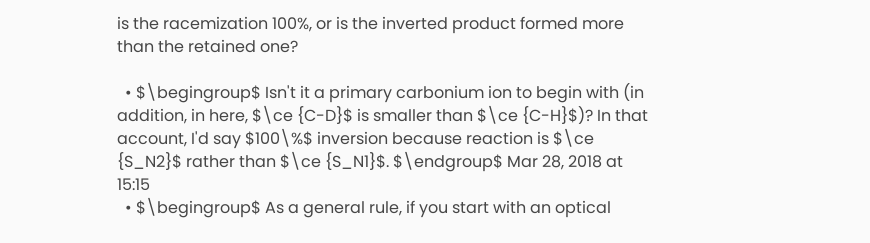is the racemization 100%, or is the inverted product formed more than the retained one?

  • $\begingroup$ Isn't it a primary carbonium ion to begin with (in addition, in here, $\ce {C-D}$ is smaller than $\ce {C-H}$)? In that account, I'd say $100\%$ inversion because reaction is $\ce {S_N2}$ rather than $\ce {S_N1}$. $\endgroup$ Mar 28, 2018 at 15:15
  • $\begingroup$ As a general rule, if you start with an optical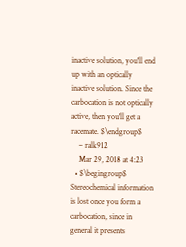inactive solution, you'll end up with an optically inactive solution. Since the carbocation is not optically active, then you'll get a racemate. $\endgroup$
    – ralk912
    Mar 29, 2018 at 4:23
  • $\begingroup$ Stereochemical information is lost once you form a carbocation, since in general it presents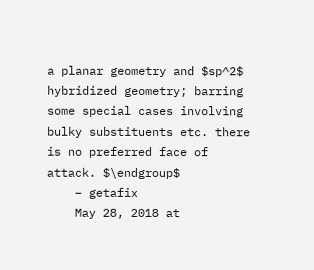a planar geometry and $sp^2$ hybridized geometry; barring some special cases involving bulky substituents etc. there is no preferred face of attack. $\endgroup$
    – getafix
    May 28, 2018 at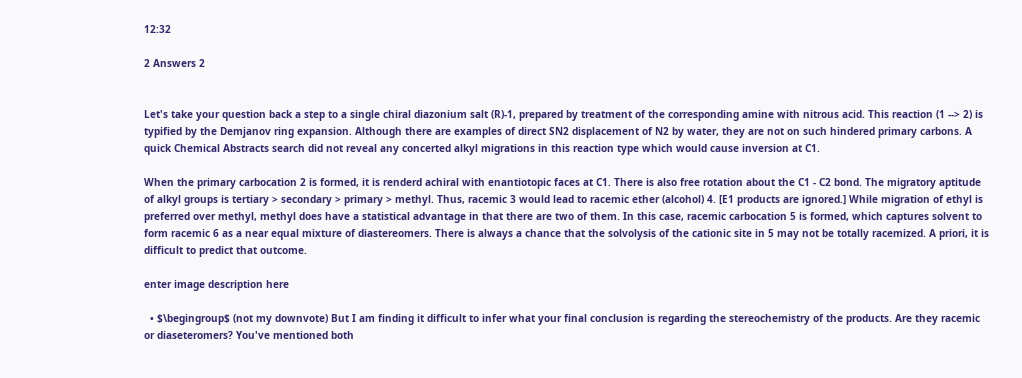12:32

2 Answers 2


Let's take your question back a step to a single chiral diazonium salt (R)-1, prepared by treatment of the corresponding amine with nitrous acid. This reaction (1 --> 2) is typified by the Demjanov ring expansion. Although there are examples of direct SN2 displacement of N2 by water, they are not on such hindered primary carbons. A quick Chemical Abstracts search did not reveal any concerted alkyl migrations in this reaction type which would cause inversion at C1.

When the primary carbocation 2 is formed, it is renderd achiral with enantiotopic faces at C1. There is also free rotation about the C1 - C2 bond. The migratory aptitude of alkyl groups is tertiary > secondary > primary > methyl. Thus, racemic 3 would lead to racemic ether (alcohol) 4. [E1 products are ignored.] While migration of ethyl is preferred over methyl, methyl does have a statistical advantage in that there are two of them. In this case, racemic carbocation 5 is formed, which captures solvent to form racemic 6 as a near equal mixture of diastereomers. There is always a chance that the solvolysis of the cationic site in 5 may not be totally racemized. A priori, it is difficult to predict that outcome.

enter image description here

  • $\begingroup$ (not my downvote) But I am finding it difficult to infer what your final conclusion is regarding the stereochemistry of the products. Are they racemic or diaseteromers? You've mentioned both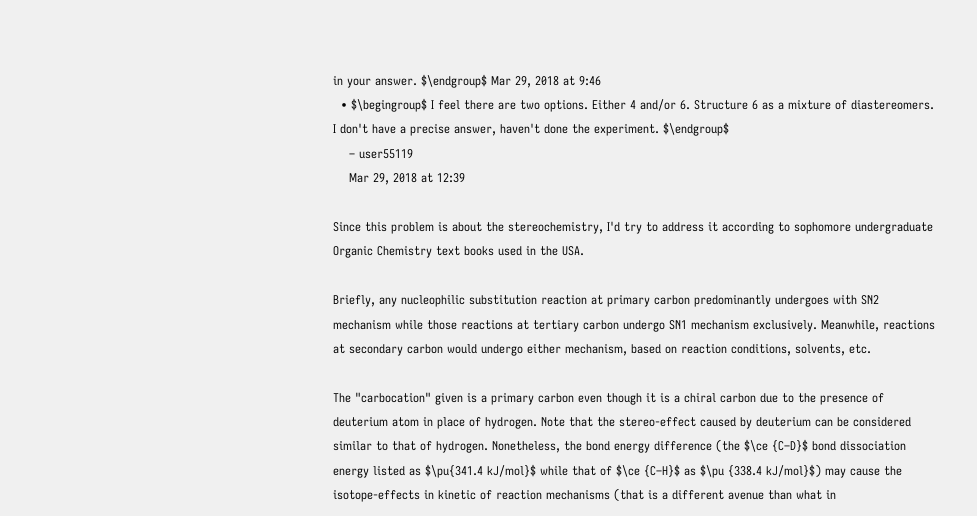in your answer. $\endgroup$ Mar 29, 2018 at 9:46
  • $\begingroup$ I feel there are two options. Either 4 and/or 6. Structure 6 as a mixture of diastereomers. I don't have a precise answer, haven't done the experiment. $\endgroup$
    – user55119
    Mar 29, 2018 at 12:39

Since this problem is about the stereochemistry, I'd try to address it according to sophomore undergraduate Organic Chemistry text books used in the USA.

Briefly, any nucleophilic substitution reaction at primary carbon predominantly undergoes with SN2 mechanism while those reactions at tertiary carbon undergo SN1 mechanism exclusively. Meanwhile, reactions at secondary carbon would undergo either mechanism, based on reaction conditions, solvents, etc.

The "carbocation" given is a primary carbon even though it is a chiral carbon due to the presence of deuterium atom in place of hydrogen. Note that the stereo-effect caused by deuterium can be considered similar to that of hydrogen. Nonetheless, the bond energy difference (the $\ce {C–D}$ bond dissociation energy listed as $\pu{341.4 kJ/mol}$ while that of $\ce {C–H}$ as $\pu {338.4 kJ/mol}$) may cause the isotope-effects in kinetic of reaction mechanisms (that is a different avenue than what in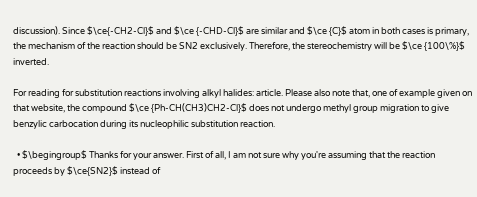discussion). Since $\ce{-CH2-Cl}$ and $\ce {-CHD-Cl}$ are similar and $\ce {C}$ atom in both cases is primary, the mechanism of the reaction should be SN2 exclusively. Therefore, the stereochemistry will be $\ce {100\%}$ inverted.

For reading for substitution reactions involving alkyl halides: article. Please also note that, one of example given on that website, the compound $\ce {Ph-CH(CH3)CH2-Cl}$ does not undergo methyl group migration to give benzylic carbocation during its nucleophilic substitution reaction.

  • $\begingroup$ Thanks for your answer. First of all, I am not sure why you're assuming that the reaction proceeds by $\ce{SN2}$ instead of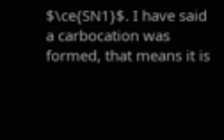$\ce{SN1}$. I have said a carbocation was formed, that means it is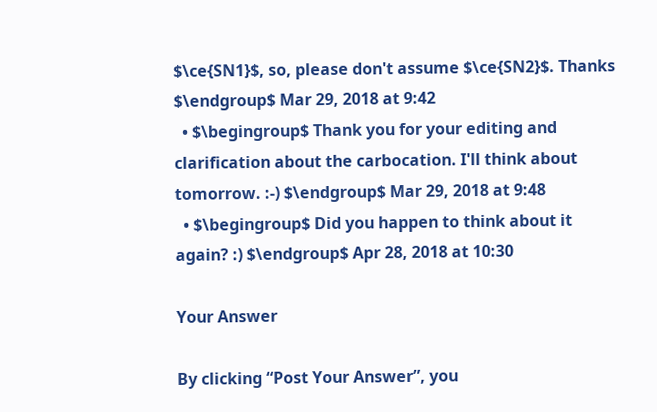$\ce{SN1}$, so, please don't assume $\ce{SN2}$. Thanks $\endgroup$ Mar 29, 2018 at 9:42
  • $\begingroup$ Thank you for your editing and clarification about the carbocation. I'll think about tomorrow. :-) $\endgroup$ Mar 29, 2018 at 9:48
  • $\begingroup$ Did you happen to think about it again? :) $\endgroup$ Apr 28, 2018 at 10:30

Your Answer

By clicking “Post Your Answer”, you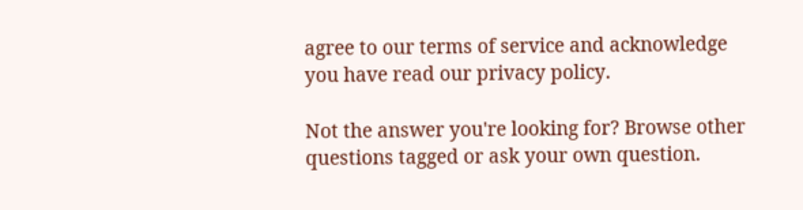agree to our terms of service and acknowledge you have read our privacy policy.

Not the answer you're looking for? Browse other questions tagged or ask your own question.